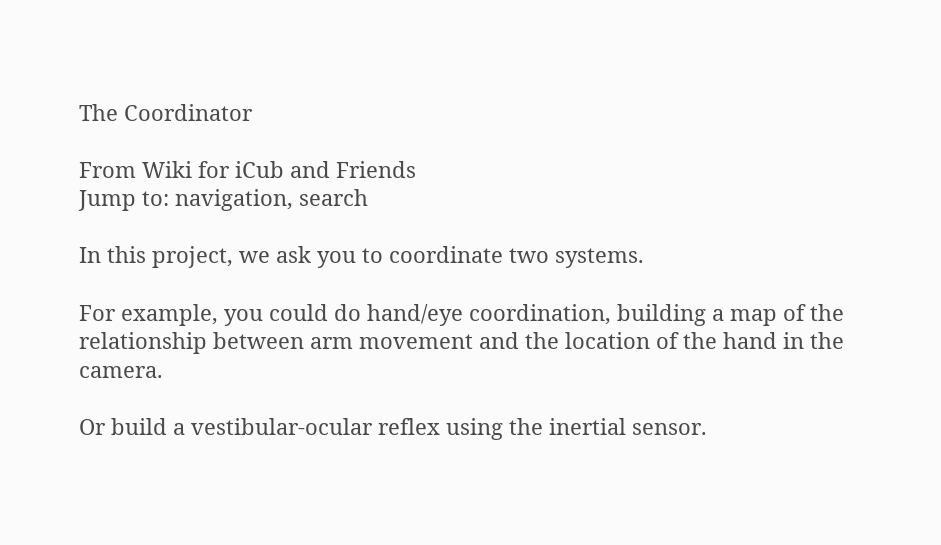The Coordinator

From Wiki for iCub and Friends
Jump to: navigation, search

In this project, we ask you to coordinate two systems.

For example, you could do hand/eye coordination, building a map of the relationship between arm movement and the location of the hand in the camera.

Or build a vestibular-ocular reflex using the inertial sensor.